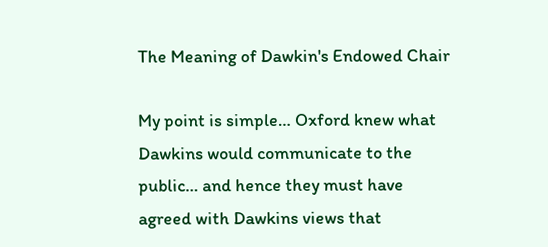The Meaning of Dawkin's Endowed Chair

My point is simple… Oxford knew what Dawkins would communicate to the public… and hence they must have agreed with Dawkins views that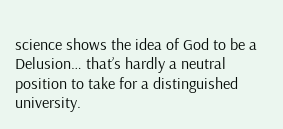science shows the idea of God to be a Delusion… that’s hardly a neutral position to take for a distinguished university.